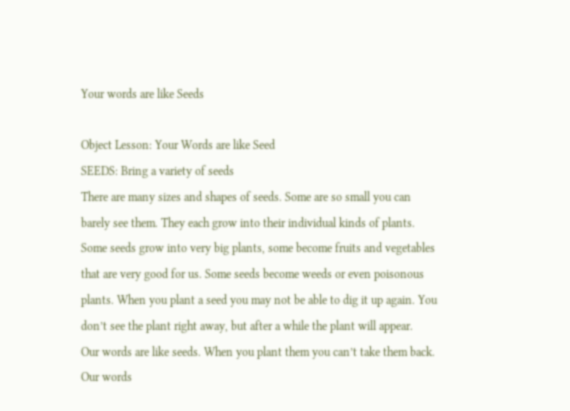Your words are like Seeds

Object Lesson: Your Words are like Seed
SEEDS: Bring a variety of seeds
There are many sizes and shapes of seeds. Some are so small you can barely see them. They each grow into their individual kinds of plants. Some seeds grow into very big plants, some become fruits and vegetables that are very good for us. Some seeds become weeds or even poisonous plants. When you plant a seed you may not be able to dig it up again. You don’t see the plant right away, but after a while the plant will appear.
Our words are like seeds. When you plant them you can’t take them back. Our words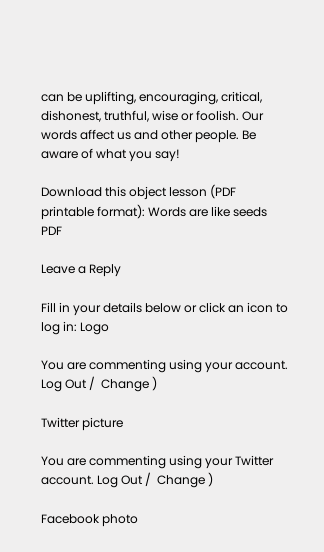can be uplifting, encouraging, critical, dishonest, truthful, wise or foolish. Our words affect us and other people. Be aware of what you say!

Download this object lesson (PDF printable format): Words are like seeds PDF

Leave a Reply

Fill in your details below or click an icon to log in: Logo

You are commenting using your account. Log Out /  Change )

Twitter picture

You are commenting using your Twitter account. Log Out /  Change )

Facebook photo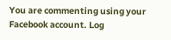You are commenting using your Facebook account. Log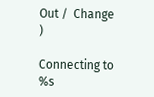Out /  Change )

Connecting to %s